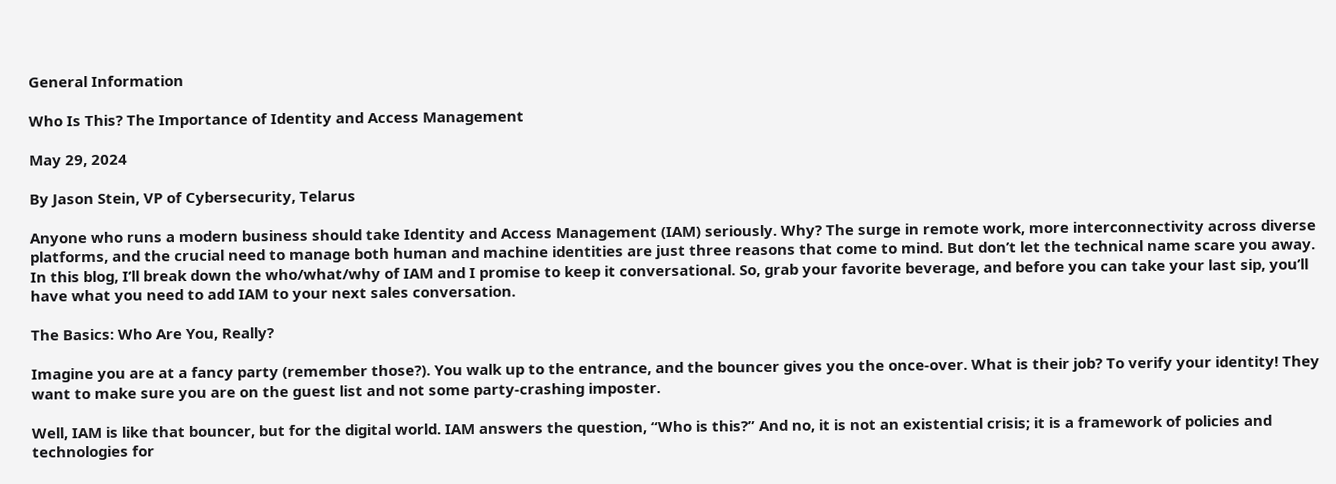General Information

Who Is This? The Importance of Identity and Access Management

May 29, 2024

By Jason Stein, VP of Cybersecurity, Telarus

Anyone who runs a modern business should take Identity and Access Management (IAM) seriously. Why? The surge in remote work, more interconnectivity across diverse platforms, and the crucial need to manage both human and machine identities are just three reasons that come to mind. But don’t let the technical name scare you away. In this blog, I’ll break down the who/what/why of IAM and I promise to keep it conversational. So, grab your favorite beverage, and before you can take your last sip, you’ll have what you need to add IAM to your next sales conversation.

The Basics: Who Are You, Really?

Imagine you are at a fancy party (remember those?). You walk up to the entrance, and the bouncer gives you the once-over. What is their job? To verify your identity! They want to make sure you are on the guest list and not some party-crashing imposter.

Well, IAM is like that bouncer, but for the digital world. IAM answers the question, “Who is this?” And no, it is not an existential crisis; it is a framework of policies and technologies for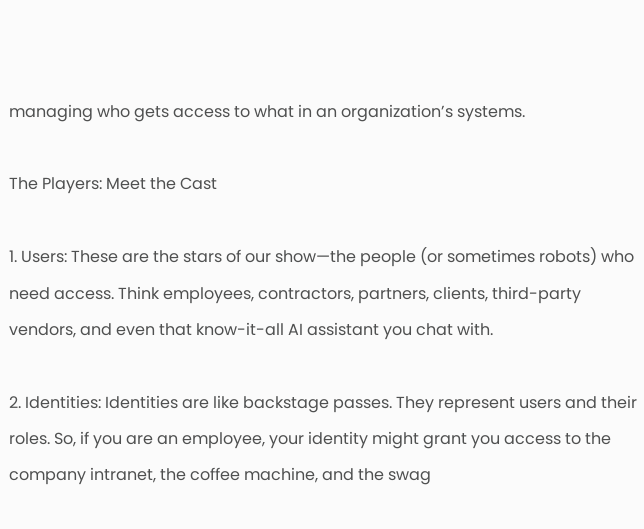managing who gets access to what in an organization’s systems.

The Players: Meet the Cast

1. Users: These are the stars of our show—the people (or sometimes robots) who need access. Think employees, contractors, partners, clients, third-party vendors, and even that know-it-all AI assistant you chat with.

2. Identities: Identities are like backstage passes. They represent users and their roles. So, if you are an employee, your identity might grant you access to the company intranet, the coffee machine, and the swag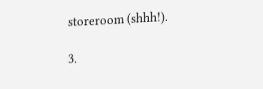storeroom (shhh!).

3.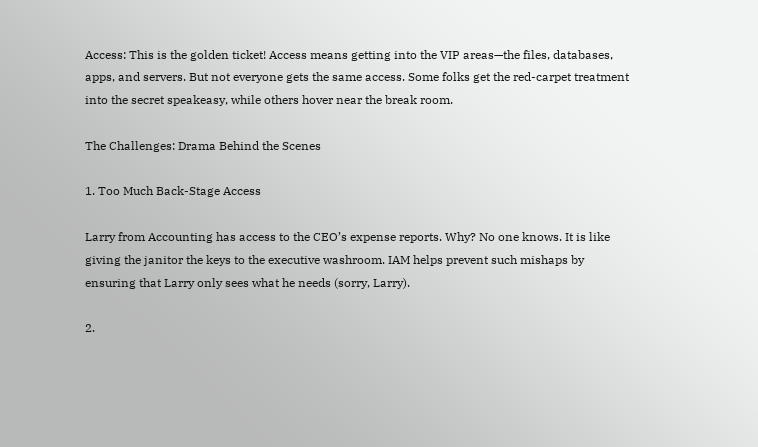Access: This is the golden ticket! Access means getting into the VIP areas—the files, databases, apps, and servers. But not everyone gets the same access. Some folks get the red-carpet treatment into the secret speakeasy, while others hover near the break room.

The Challenges: Drama Behind the Scenes

1. Too Much Back-Stage Access

Larry from Accounting has access to the CEO’s expense reports. Why? No one knows. It is like giving the janitor the keys to the executive washroom. IAM helps prevent such mishaps by ensuring that Larry only sees what he needs (sorry, Larry).

2.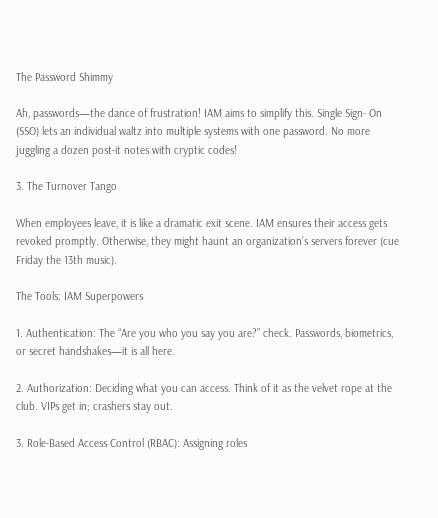The Password Shimmy

Ah, passwords—the dance of frustration! IAM aims to simplify this. Single Sign- On (SSO) lets an individual waltz into multiple systems with one password. No more juggling a dozen post-it notes with cryptic codes!

3. The Turnover Tango

When employees leave, it is like a dramatic exit scene. IAM ensures their access gets revoked promptly. Otherwise, they might haunt an organization’s servers forever (cue Friday the 13th music).

The Tools: IAM Superpowers

1. Authentication: The “Are you who you say you are?” check. Passwords, biometrics, or secret handshakes—it is all here.

2. Authorization: Deciding what you can access. Think of it as the velvet rope at the club. VIPs get in; crashers stay out.

3. Role-Based Access Control (RBAC): Assigning roles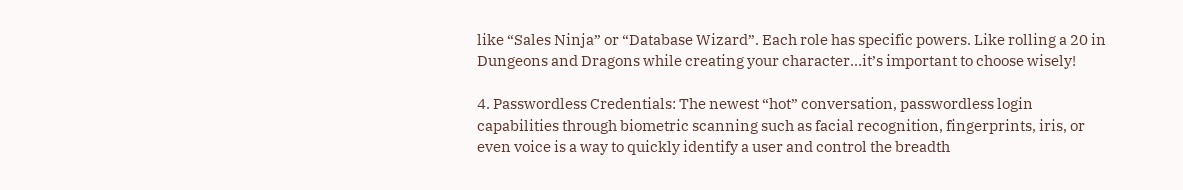like “Sales Ninja” or “Database Wizard”. Each role has specific powers. Like rolling a 20 in Dungeons and Dragons while creating your character…it’s important to choose wisely!

4. Passwordless Credentials: The newest “hot” conversation, passwordless login capabilities through biometric scanning such as facial recognition, fingerprints, iris, or even voice is a way to quickly identify a user and control the breadth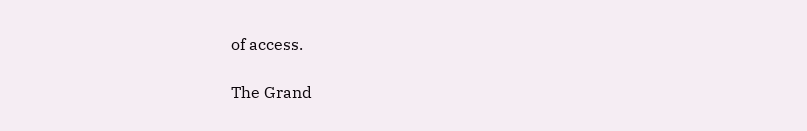of access.

The Grand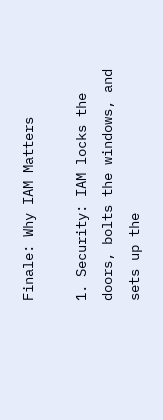Finale: Why IAM Matters

1. Security: IAM locks the doors, bolts the windows, and sets up the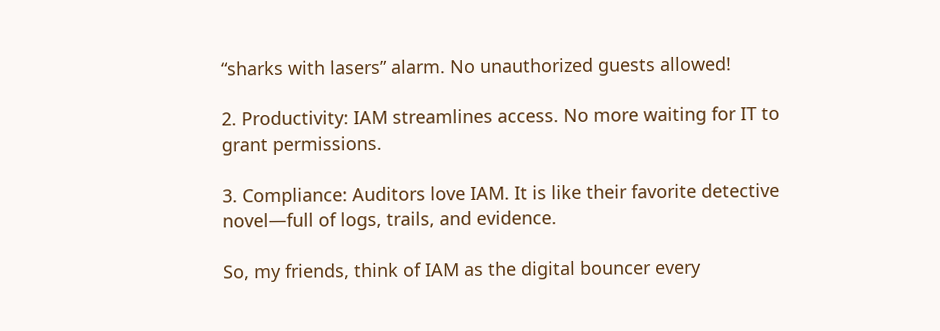“sharks with lasers” alarm. No unauthorized guests allowed!

2. Productivity: IAM streamlines access. No more waiting for IT to grant permissions.

3. Compliance: Auditors love IAM. It is like their favorite detective novel—full of logs, trails, and evidence.

So, my friends, think of IAM as the digital bouncer every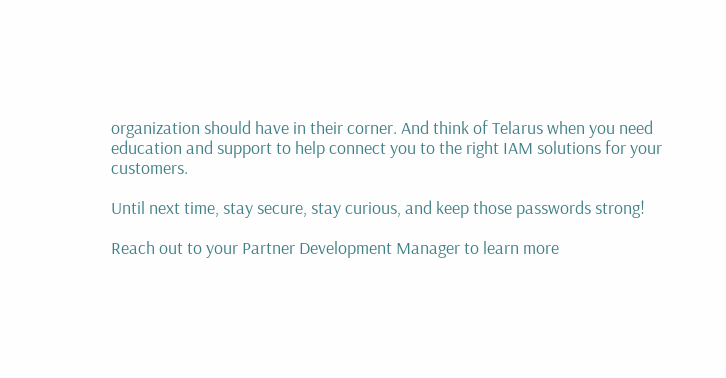organization should have in their corner. And think of Telarus when you need education and support to help connect you to the right IAM solutions for your customers.

Until next time, stay secure, stay curious, and keep those passwords strong!

Reach out to your Partner Development Manager to learn more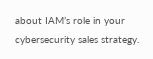about IAM’s role in your cybersecurity sales strategy.